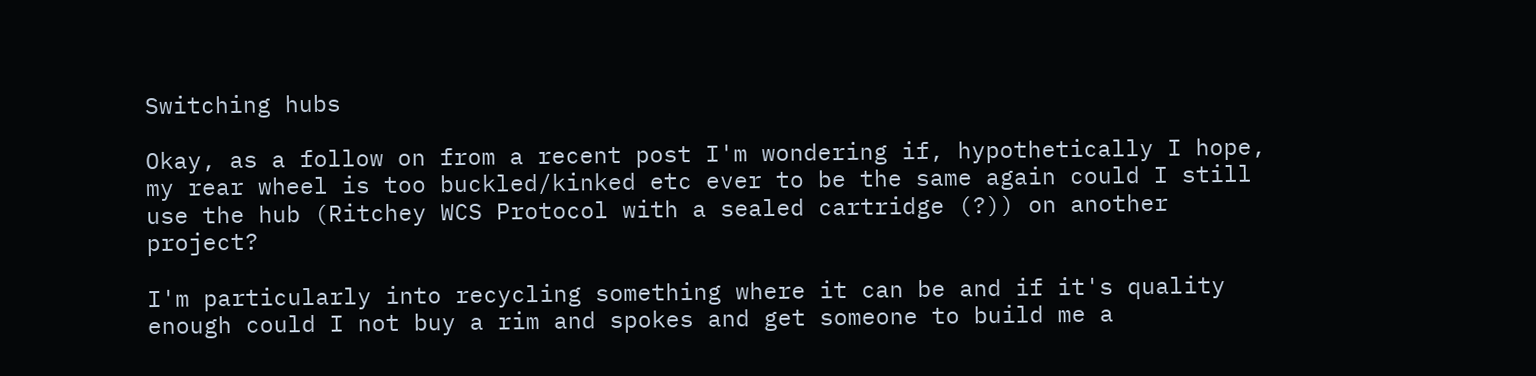Switching hubs

Okay, as a follow on from a recent post I'm wondering if, hypothetically I hope, my rear wheel is too buckled/kinked etc ever to be the same again could I still use the hub (Ritchey WCS Protocol with a sealed cartridge (?)) on another project?

I'm particularly into recycling something where it can be and if it's quality enough could I not buy a rim and spokes and get someone to build me a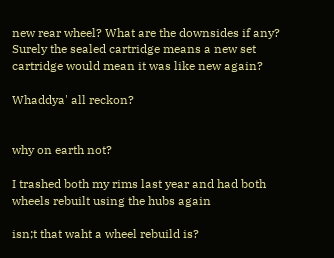new rear wheel? What are the downsides if any? Surely the sealed cartridge means a new set cartridge would mean it was like new again?

Whaddya' all reckon?


why on earth not?

I trashed both my rims last year and had both wheels rebuilt using the hubs again

isn;t that waht a wheel rebuild is?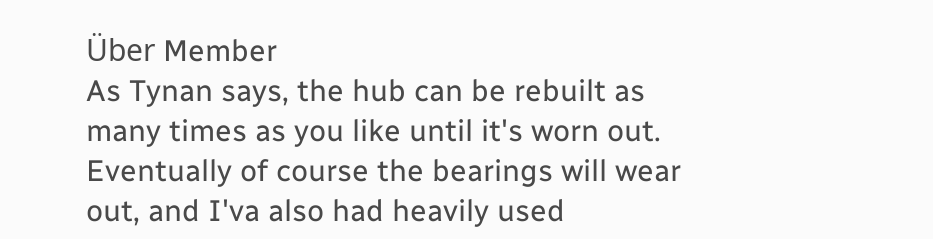Über Member
As Tynan says, the hub can be rebuilt as many times as you like until it's worn out. Eventually of course the bearings will wear out, and I'va also had heavily used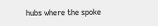hubs where the spoke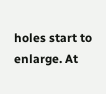holes start to enlarge. At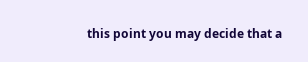this point you may decide that a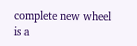complete new wheel is a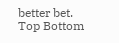better bet.
Top Bottom